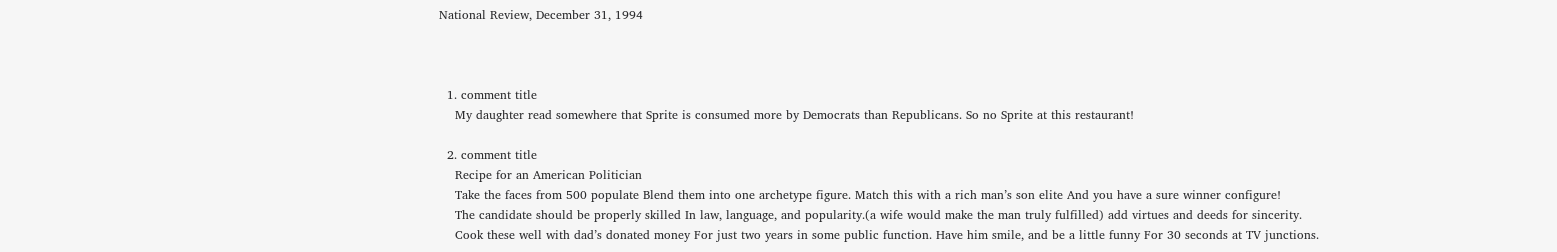National Review, December 31, 1994



  1. comment title
    My daughter read somewhere that Sprite is consumed more by Democrats than Republicans. So no Sprite at this restaurant!

  2. comment title
    Recipe for an American Politician
    Take the faces from 500 populate Blend them into one archetype figure. Match this with a rich man’s son elite And you have a sure winner configure!
    The candidate should be properly skilled In law, language, and popularity.(a wife would make the man truly fulfilled) add virtues and deeds for sincerity.
    Cook these well with dad’s donated money For just two years in some public function. Have him smile, and be a little funny For 30 seconds at TV junctions.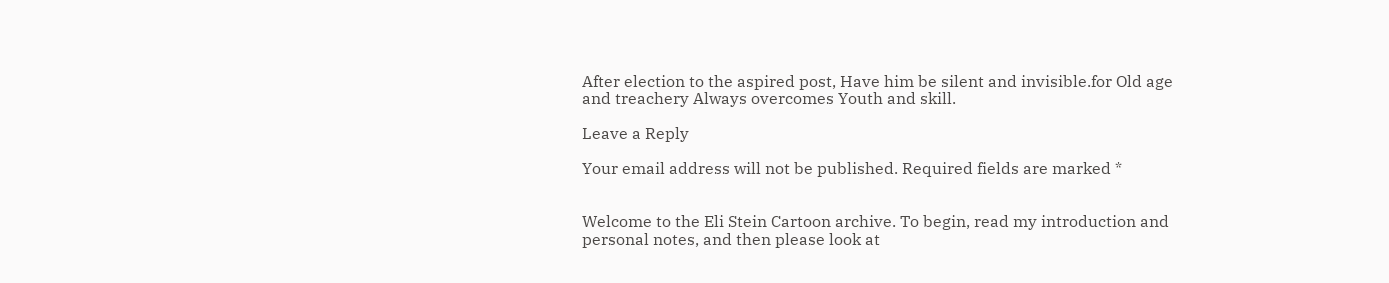After election to the aspired post, Have him be silent and invisible.for Old age and treachery Always overcomes Youth and skill.

Leave a Reply

Your email address will not be published. Required fields are marked *


Welcome to the Eli Stein Cartoon archive. To begin, read my introduction and personal notes, and then please look at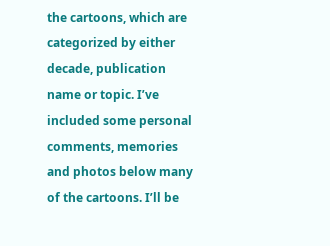the cartoons, which are categorized by either decade, publication name or topic. I’ve included some personal comments, memories and photos below many of the cartoons. I’ll be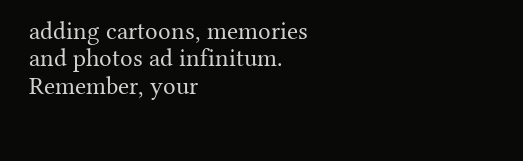adding cartoons, memories and photos ad infinitum. Remember, your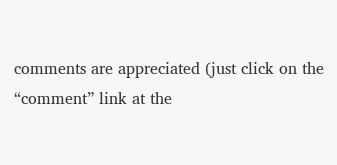comments are appreciated (just click on the “comment” link at the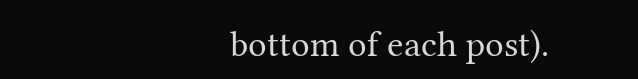bottom of each post).